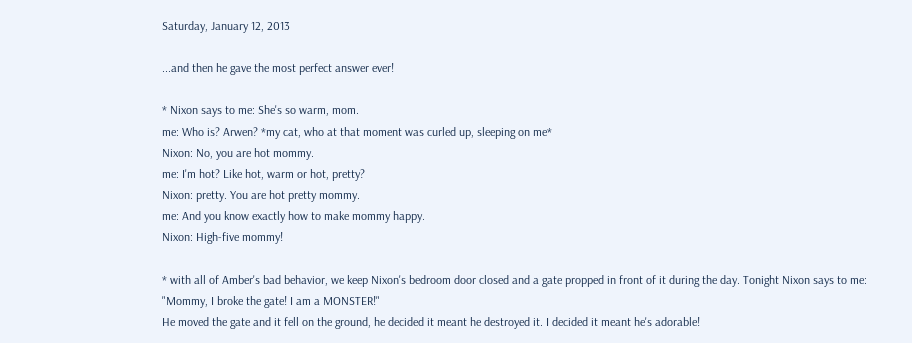Saturday, January 12, 2013

...and then he gave the most perfect answer ever!

* Nixon says to me: She's so warm, mom.
me: Who is? Arwen? *my cat, who at that moment was curled up, sleeping on me*
Nixon: No, you are hot mommy.
me: I'm hot? Like hot, warm or hot, pretty?
Nixon: pretty. You are hot pretty mommy.
me: And you know exactly how to make mommy happy.
Nixon: High-five mommy!

* with all of Amber's bad behavior, we keep Nixon's bedroom door closed and a gate propped in front of it during the day. Tonight Nixon says to me:
"Mommy, I broke the gate! I am a MONSTER!"
He moved the gate and it fell on the ground, he decided it meant he destroyed it. I decided it meant he's adorable!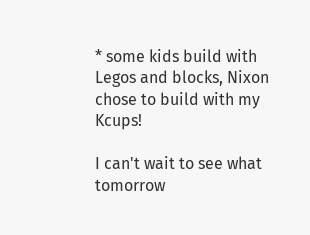* some kids build with Legos and blocks, Nixon chose to build with my Kcups!

I can't wait to see what tomorrow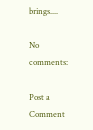brings....

No comments:

Post a Comment